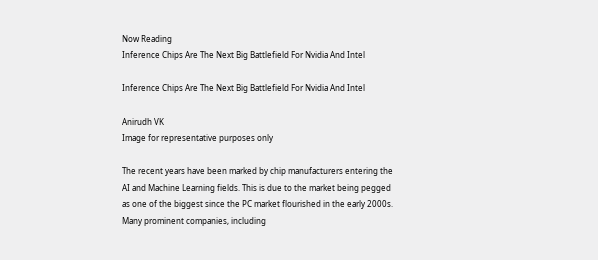Now Reading
Inference Chips Are The Next Big Battlefield For Nvidia And Intel

Inference Chips Are The Next Big Battlefield For Nvidia And Intel

Anirudh VK
Image for representative purposes only

The recent years have been marked by chip manufacturers entering the AI and Machine Learning fields. This is due to the market being pegged as one of the biggest since the PC market flourished in the early 2000s. Many prominent companies, including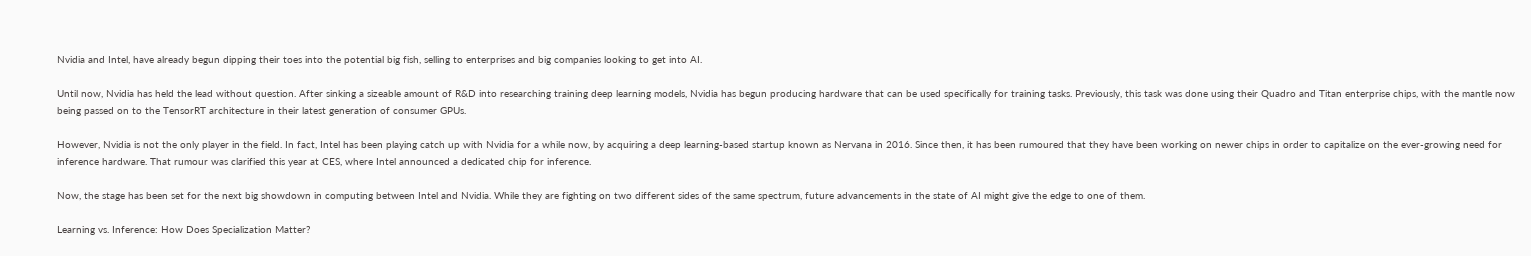Nvidia and Intel, have already begun dipping their toes into the potential big fish, selling to enterprises and big companies looking to get into AI.

Until now, Nvidia has held the lead without question. After sinking a sizeable amount of R&D into researching training deep learning models, Nvidia has begun producing hardware that can be used specifically for training tasks. Previously, this task was done using their Quadro and Titan enterprise chips, with the mantle now being passed on to the TensorRT architecture in their latest generation of consumer GPUs.

However, Nvidia is not the only player in the field. In fact, Intel has been playing catch up with Nvidia for a while now, by acquiring a deep learning-based startup known as Nervana in 2016. Since then, it has been rumoured that they have been working on newer chips in order to capitalize on the ever-growing need for inference hardware. That rumour was clarified this year at CES, where Intel announced a dedicated chip for inference.

Now, the stage has been set for the next big showdown in computing between Intel and Nvidia. While they are fighting on two different sides of the same spectrum, future advancements in the state of AI might give the edge to one of them.

Learning vs. Inference: How Does Specialization Matter?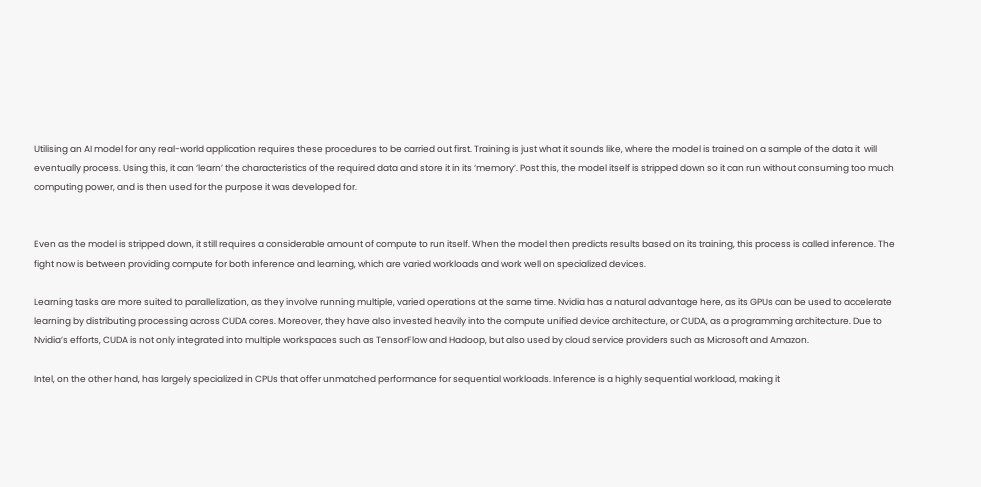Utilising an AI model for any real-world application requires these procedures to be carried out first. Training is just what it sounds like, where the model is trained on a sample of the data it  will eventually process. Using this, it can ‘learn’ the characteristics of the required data and store it in its ‘memory’. Post this, the model itself is stripped down so it can run without consuming too much computing power, and is then used for the purpose it was developed for.


Even as the model is stripped down, it still requires a considerable amount of compute to run itself. When the model then predicts results based on its training, this process is called inference. The fight now is between providing compute for both inference and learning, which are varied workloads and work well on specialized devices.

Learning tasks are more suited to parallelization, as they involve running multiple, varied operations at the same time. Nvidia has a natural advantage here, as its GPUs can be used to accelerate learning by distributing processing across CUDA cores. Moreover, they have also invested heavily into the compute unified device architecture, or CUDA, as a programming architecture. Due to Nvidia’s efforts, CUDA is not only integrated into multiple workspaces such as TensorFlow and Hadoop, but also used by cloud service providers such as Microsoft and Amazon.

Intel, on the other hand, has largely specialized in CPUs that offer unmatched performance for sequential workloads. Inference is a highly sequential workload, making it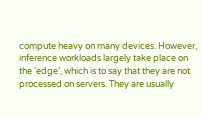compute heavy on many devices. However, inference workloads largely take place on the ‘edge’, which is to say that they are not processed on servers. They are usually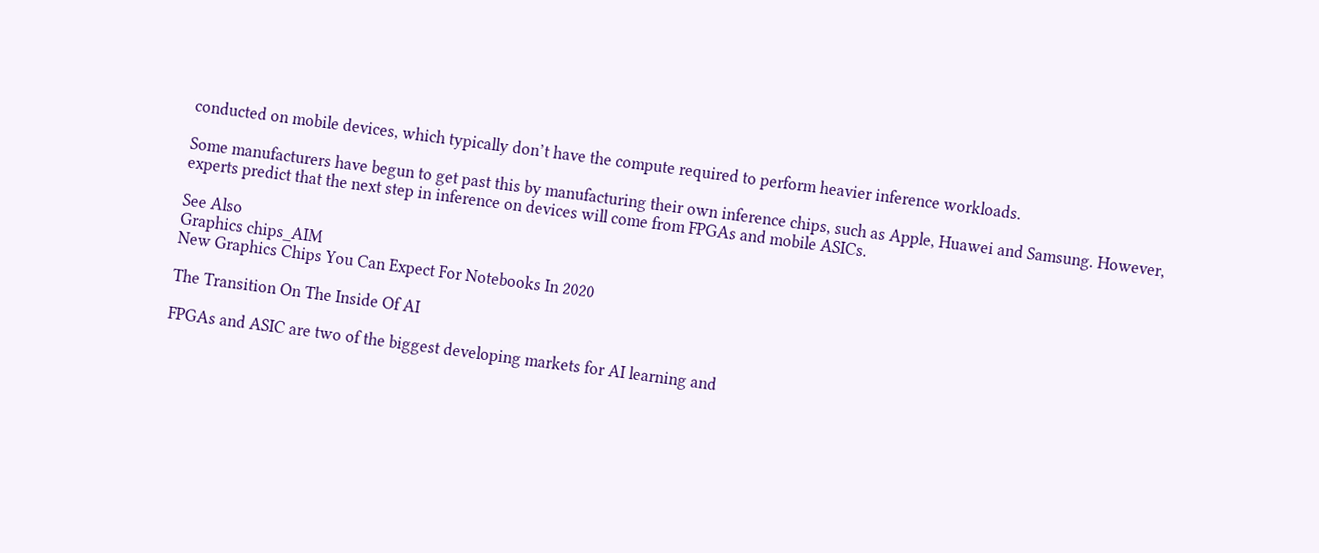conducted on mobile devices, which typically don’t have the compute required to perform heavier inference workloads.

Some manufacturers have begun to get past this by manufacturing their own inference chips, such as Apple, Huawei and Samsung. However, experts predict that the next step in inference on devices will come from FPGAs and mobile ASICs.

See Also
Graphics chips_AIM
New Graphics Chips You Can Expect For Notebooks In 2020

The Transition On The Inside Of AI

FPGAs and ASIC are two of the biggest developing markets for AI learning and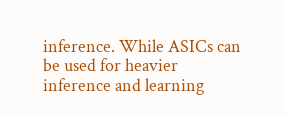inference. While ASICs can be used for heavier inference and learning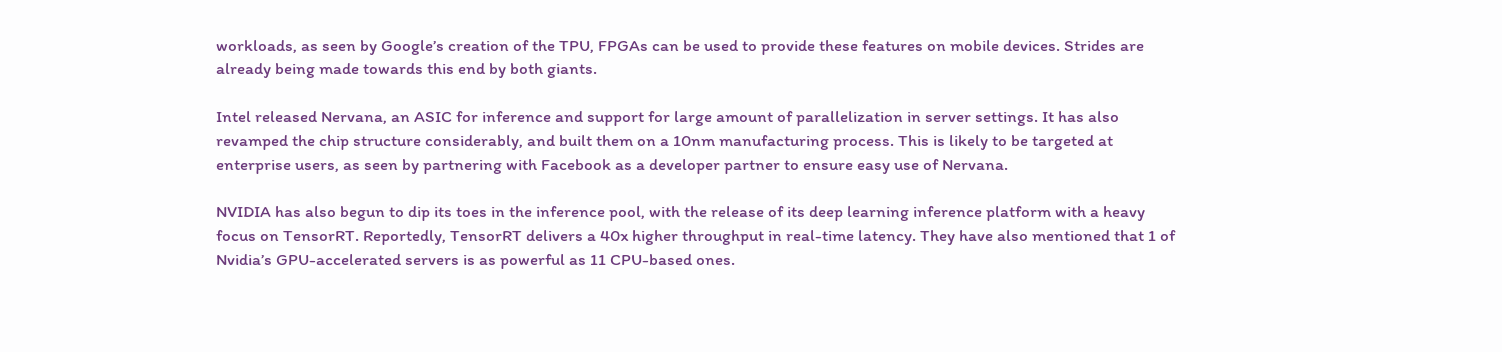workloads, as seen by Google’s creation of the TPU, FPGAs can be used to provide these features on mobile devices. Strides are already being made towards this end by both giants.

Intel released Nervana, an ASIC for inference and support for large amount of parallelization in server settings. It has also revamped the chip structure considerably, and built them on a 10nm manufacturing process. This is likely to be targeted at enterprise users, as seen by partnering with Facebook as a developer partner to ensure easy use of Nervana.

NVIDIA has also begun to dip its toes in the inference pool, with the release of its deep learning inference platform with a heavy focus on TensorRT. Reportedly, TensorRT delivers a 40x higher throughput in real-time latency. They have also mentioned that 1 of Nvidia’s GPU-accelerated servers is as powerful as 11 CPU-based ones.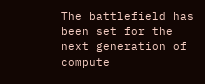The battlefield has been set for the next generation of compute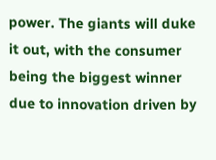power. The giants will duke it out, with the consumer being the biggest winner due to innovation driven by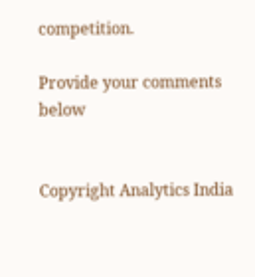competition.

Provide your comments below


Copyright Analytics India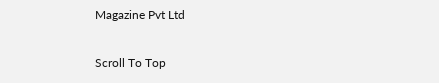Magazine Pvt Ltd

Scroll To Top